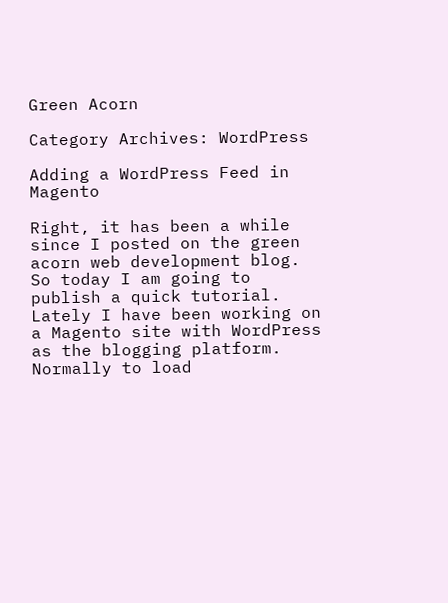Green Acorn

Category Archives: WordPress

Adding a WordPress Feed in Magento

Right, it has been a while since I posted on the green acorn web development blog. So today I am going to publish a quick tutorial. Lately I have been working on a Magento site with WordPress as the blogging platform. Normally to load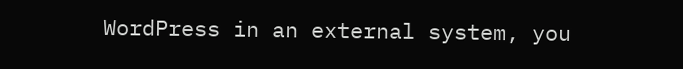WordPress in an external system, you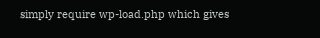simply require wp-load.php which gives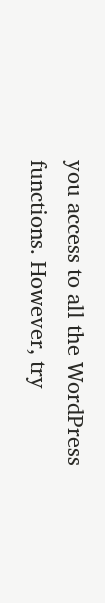you access to all the WordPress functions. However, try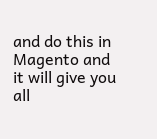and do this in Magento and it will give you all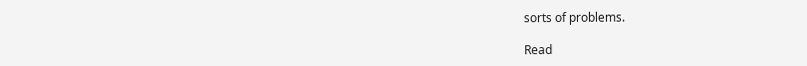sorts of problems.

Read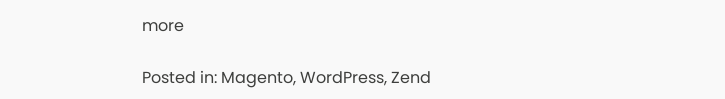more

Posted in: Magento, WordPress, Zend